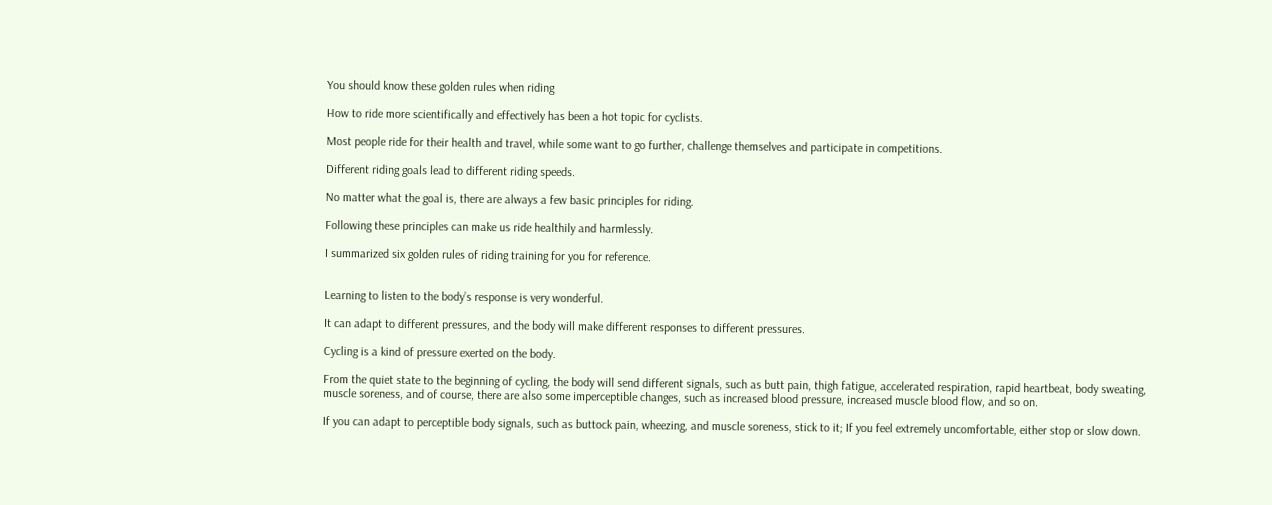You should know these golden rules when riding

How to ride more scientifically and effectively has been a hot topic for cyclists.

Most people ride for their health and travel, while some want to go further, challenge themselves and participate in competitions.

Different riding goals lead to different riding speeds.

No matter what the goal is, there are always a few basic principles for riding.

Following these principles can make us ride healthily and harmlessly.

I summarized six golden rules of riding training for you for reference.


Learning to listen to the body’s response is very wonderful.

It can adapt to different pressures, and the body will make different responses to different pressures.

Cycling is a kind of pressure exerted on the body.

From the quiet state to the beginning of cycling, the body will send different signals, such as butt pain, thigh fatigue, accelerated respiration, rapid heartbeat, body sweating, muscle soreness, and of course, there are also some imperceptible changes, such as increased blood pressure, increased muscle blood flow, and so on.

If you can adapt to perceptible body signals, such as buttock pain, wheezing, and muscle soreness, stick to it; If you feel extremely uncomfortable, either stop or slow down.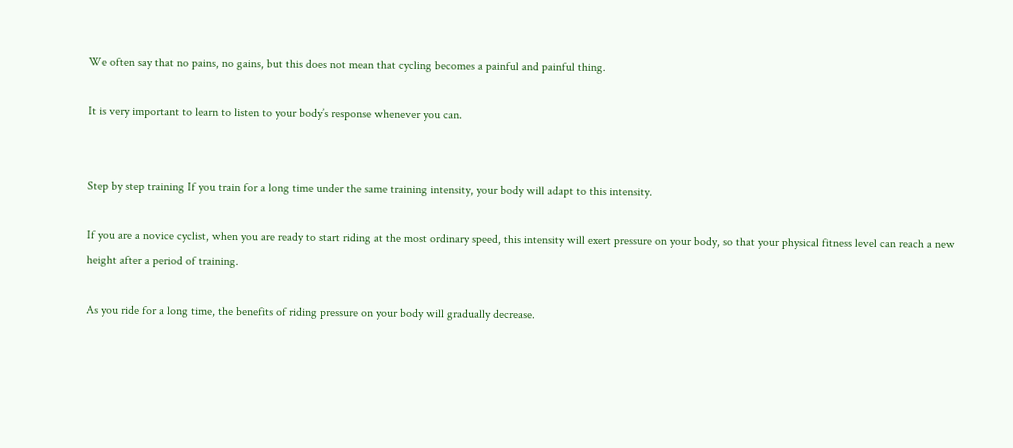We often say that no pains, no gains, but this does not mean that cycling becomes a painful and painful thing.

It is very important to learn to listen to your body’s response whenever you can.


Step by step training If you train for a long time under the same training intensity, your body will adapt to this intensity.

If you are a novice cyclist, when you are ready to start riding at the most ordinary speed, this intensity will exert pressure on your body, so that your physical fitness level can reach a new height after a period of training.

As you ride for a long time, the benefits of riding pressure on your body will gradually decrease.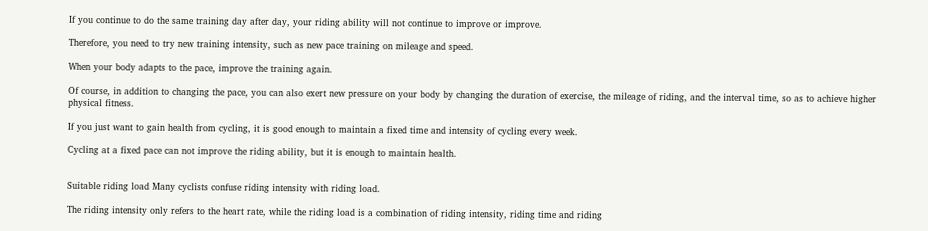If you continue to do the same training day after day, your riding ability will not continue to improve or improve.

Therefore, you need to try new training intensity, such as new pace training on mileage and speed.

When your body adapts to the pace, improve the training again.

Of course, in addition to changing the pace, you can also exert new pressure on your body by changing the duration of exercise, the mileage of riding, and the interval time, so as to achieve higher physical fitness.

If you just want to gain health from cycling, it is good enough to maintain a fixed time and intensity of cycling every week.

Cycling at a fixed pace can not improve the riding ability, but it is enough to maintain health.


Suitable riding load Many cyclists confuse riding intensity with riding load.

The riding intensity only refers to the heart rate, while the riding load is a combination of riding intensity, riding time and riding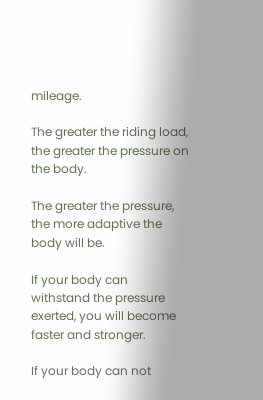mileage.

The greater the riding load, the greater the pressure on the body.

The greater the pressure, the more adaptive the body will be.

If your body can withstand the pressure exerted, you will become faster and stronger.

If your body can not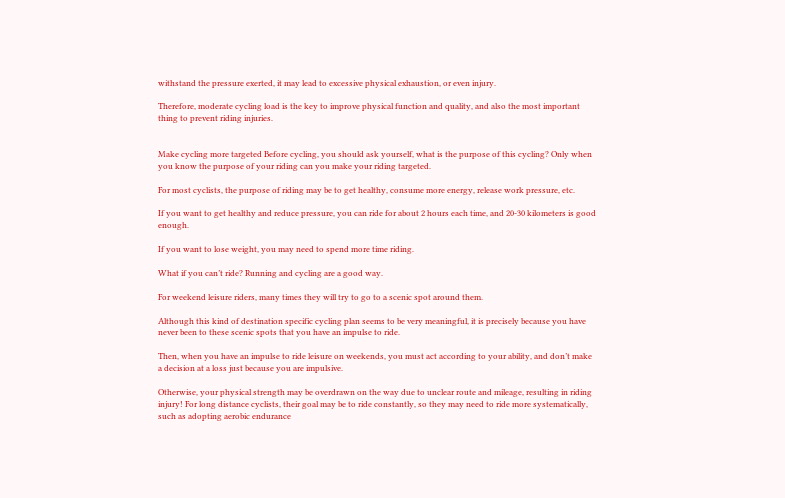withstand the pressure exerted, it may lead to excessive physical exhaustion, or even injury.

Therefore, moderate cycling load is the key to improve physical function and quality, and also the most important thing to prevent riding injuries.


Make cycling more targeted Before cycling, you should ask yourself, what is the purpose of this cycling? Only when you know the purpose of your riding can you make your riding targeted.

For most cyclists, the purpose of riding may be to get healthy, consume more energy, release work pressure, etc.

If you want to get healthy and reduce pressure, you can ride for about 2 hours each time, and 20-30 kilometers is good enough.

If you want to lose weight, you may need to spend more time riding.

What if you can’t ride? Running and cycling are a good way.

For weekend leisure riders, many times they will try to go to a scenic spot around them.

Although this kind of destination specific cycling plan seems to be very meaningful, it is precisely because you have never been to these scenic spots that you have an impulse to ride.

Then, when you have an impulse to ride leisure on weekends, you must act according to your ability, and don’t make a decision at a loss just because you are impulsive.

Otherwise, your physical strength may be overdrawn on the way due to unclear route and mileage, resulting in riding injury! For long distance cyclists, their goal may be to ride constantly, so they may need to ride more systematically, such as adopting aerobic endurance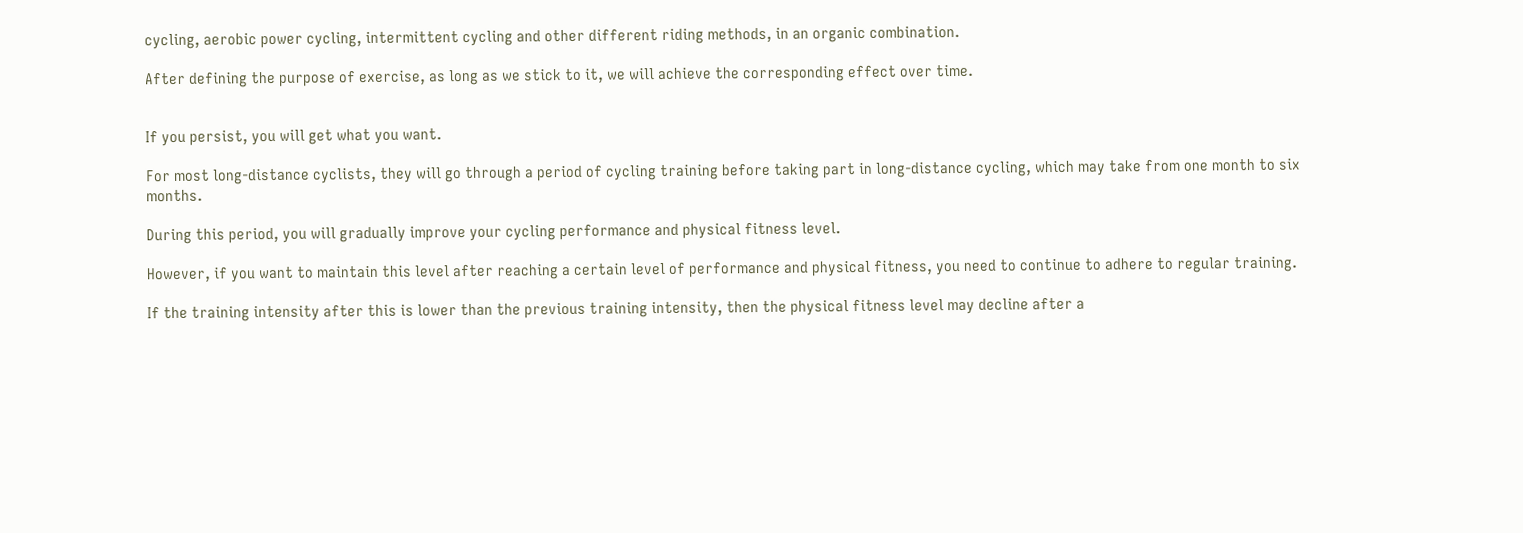cycling, aerobic power cycling, intermittent cycling and other different riding methods, in an organic combination.

After defining the purpose of exercise, as long as we stick to it, we will achieve the corresponding effect over time.


If you persist, you will get what you want.

For most long-distance cyclists, they will go through a period of cycling training before taking part in long-distance cycling, which may take from one month to six months.

During this period, you will gradually improve your cycling performance and physical fitness level.

However, if you want to maintain this level after reaching a certain level of performance and physical fitness, you need to continue to adhere to regular training.

If the training intensity after this is lower than the previous training intensity, then the physical fitness level may decline after a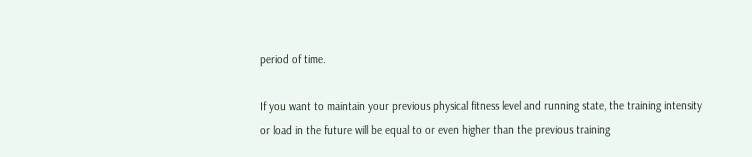period of time.

If you want to maintain your previous physical fitness level and running state, the training intensity or load in the future will be equal to or even higher than the previous training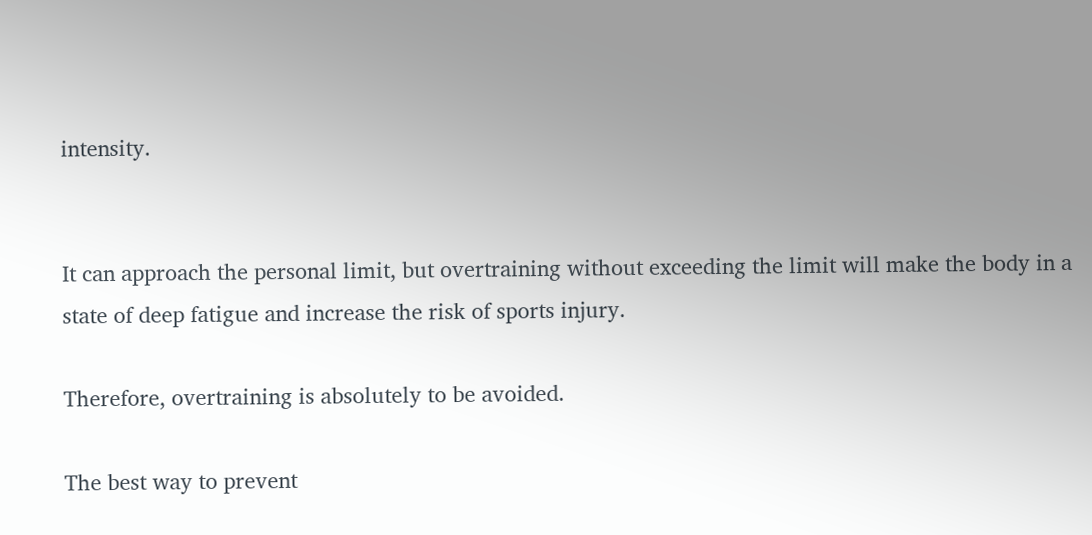intensity.


It can approach the personal limit, but overtraining without exceeding the limit will make the body in a state of deep fatigue and increase the risk of sports injury.

Therefore, overtraining is absolutely to be avoided.

The best way to prevent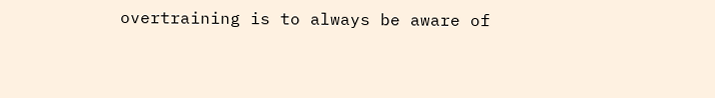overtraining is to always be aware of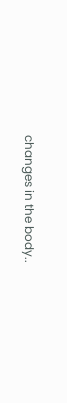changes in the body..